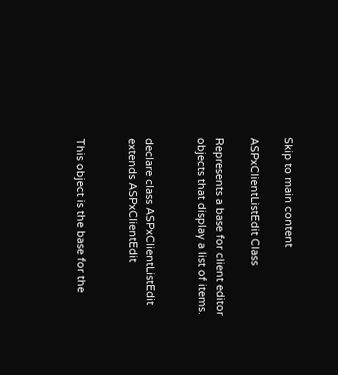Skip to main content

ASPxClientListEdit Class

Represents a base for client editor objects that display a list of items.


declare class ASPxClientListEdit extends ASPxClientEdit


This object is the base for the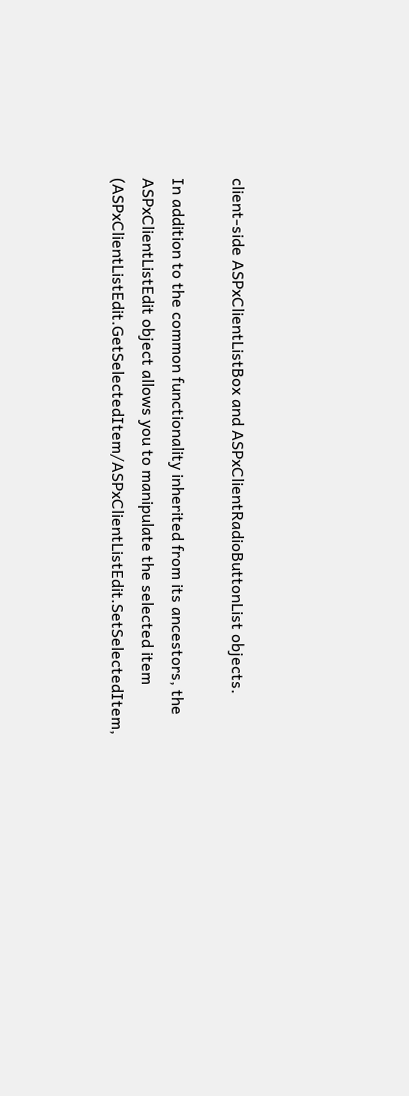client-side ASPxClientListBox and ASPxClientRadioButtonList objects.

In addition to the common functionality inherited from its ancestors, the ASPxClientListEdit object allows you to manipulate the selected item (ASPxClientListEdit.GetSelectedItem/ASPxClientListEdit.SetSelectedItem,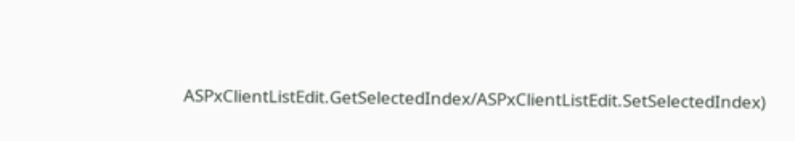ASPxClientListEdit.GetSelectedIndex/ASPxClientListEdit.SetSelectedIndex)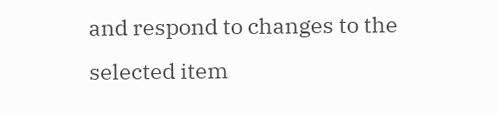and respond to changes to the selected item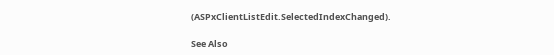(ASPxClientListEdit.SelectedIndexChanged).

See Also